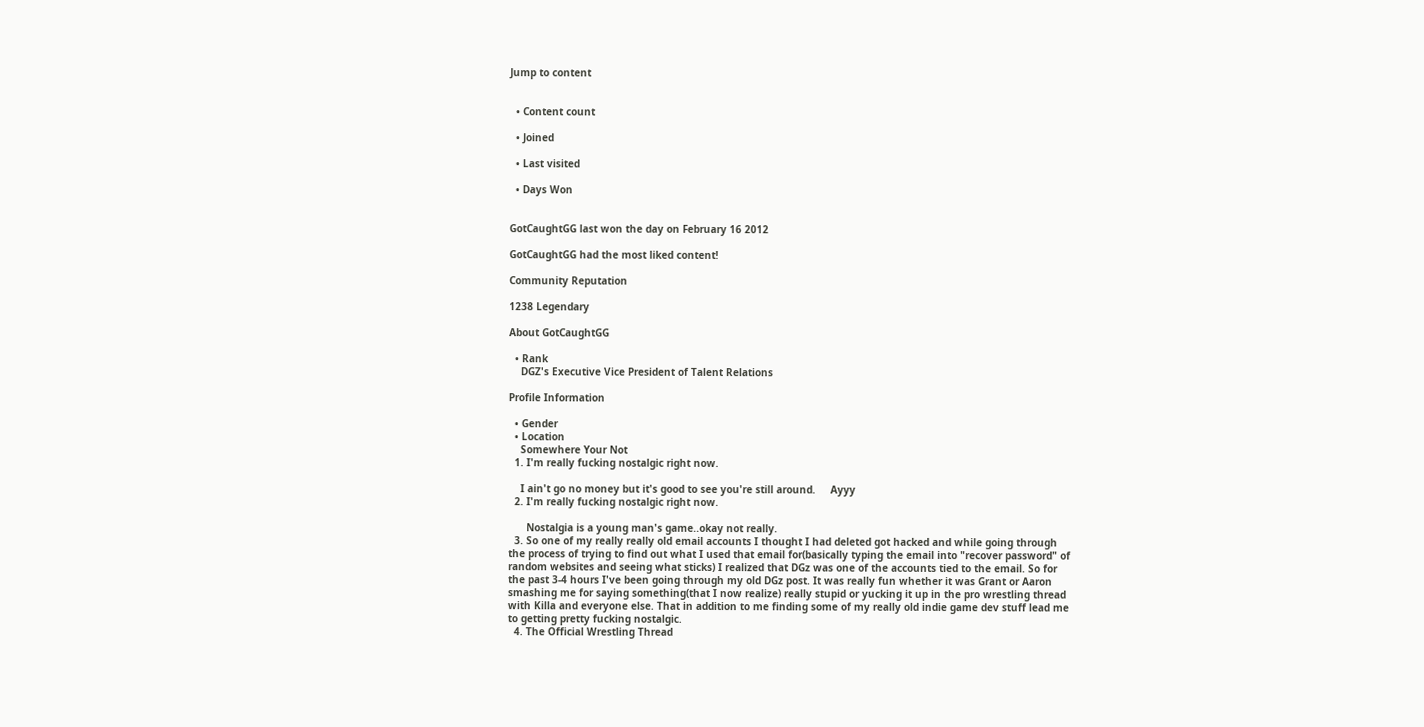Jump to content


  • Content count

  • Joined

  • Last visited

  • Days Won


GotCaughtGG last won the day on February 16 2012

GotCaughtGG had the most liked content!

Community Reputation

1238 Legendary

About GotCaughtGG

  • Rank
    DGZ's Executive Vice President of Talent Relations

Profile Information

  • Gender
  • Location
    Somewhere Your Not
  1. I'm really fucking nostalgic right now.

    I ain't go no money but it's good to see you're still around.     Ayyy
  2. I'm really fucking nostalgic right now.

      Nostalgia is a young man's game..okay not really.
  3. So one of my really really old email accounts I thought I had deleted got hacked and while going through the process of trying to find out what I used that email for(basically typing the email into "recover password" of random websites and seeing what sticks) I realized that DGz was one of the accounts tied to the email. So for the past 3-4 hours I've been going through my old DGz post. It was really fun whether it was Grant or Aaron smashing me for saying something(that I now realize) really stupid or yucking it up in the pro wrestling thread with Killa and everyone else. That in addition to me finding some of my really old indie game dev stuff lead me to getting pretty fucking nostalgic.
  4. The Official Wrestling Thread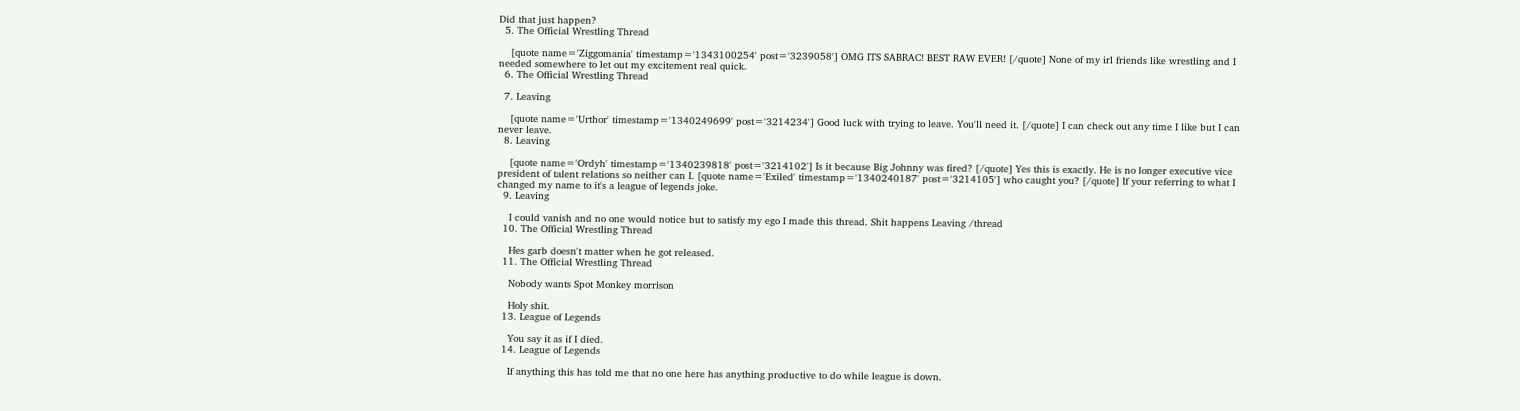Did that just happen?
  5. The Official Wrestling Thread

    [quote name='Ziggomania' timestamp='1343100254' post='3239058'] OMG ITS SABRAC! BEST RAW EVER! [/quote] None of my irl friends like wrestling and I needed somewhere to let out my excitement real quick.
  6. The Official Wrestling Thread

  7. Leaving

    [quote name='Urthor' timestamp='1340249699' post='3214234'] Good luck with trying to leave. You'll need it. [/quote] I can check out any time I like but I can never leave.
  8. Leaving

    [quote name='Ordyh' timestamp='1340239818' post='3214102'] Is it because Big Johnny was fired? [/quote] Yes this is exactly. He is no longer executive vice president of talent relations so neither can I. [quote name='Exiled' timestamp='1340240187' post='3214105'] who caught you? [/quote] If your referring to what I changed my name to it's a league of legends joke.
  9. Leaving

    I could vanish and no one would notice but to satisfy my ego I made this thread. Shit happens Leaving /thread
  10. The Official Wrestling Thread

    Hes garb doesn't matter when he got released.
  11. The Official Wrestling Thread

    Nobody wants Spot Monkey morrison

    Holy shit.
  13. League of Legends

    You say it as if I died.
  14. League of Legends

    If anything this has told me that no one here has anything productive to do while league is down.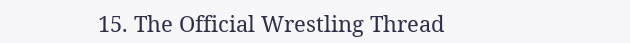15. The Official Wrestling Thread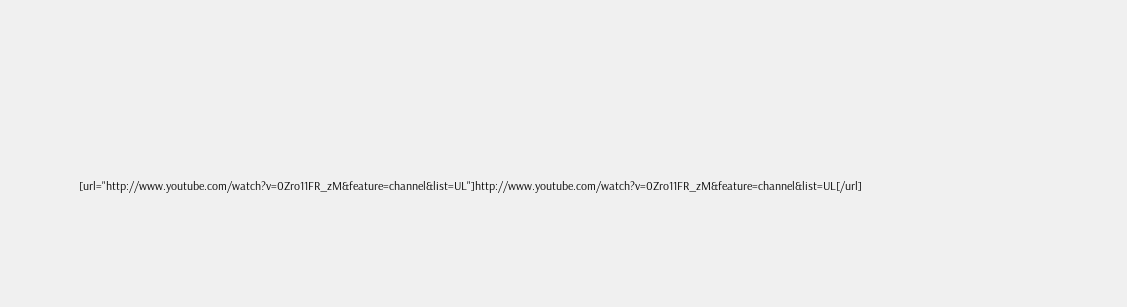[url="http://www.youtube.com/watch?v=0Zro11FR_zM&feature=channel&list=UL"]http://www.youtube.com/watch?v=0Zro11FR_zM&feature=channel&list=UL[/url]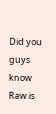Did you guys know Raw is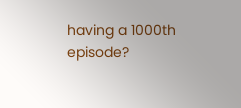having a 1000th episode?